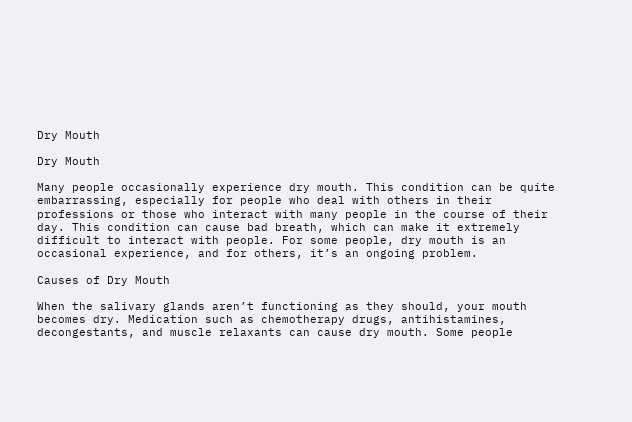Dry Mouth

Dry Mouth

Many people occasionally experience dry mouth. This condition can be quite embarrassing, especially for people who deal with others in their professions or those who interact with many people in the course of their day. This condition can cause bad breath, which can make it extremely difficult to interact with people. For some people, dry mouth is an occasional experience, and for others, it’s an ongoing problem.

Causes of Dry Mouth

When the salivary glands aren’t functioning as they should, your mouth becomes dry. Medication such as chemotherapy drugs, antihistamines, decongestants, and muscle relaxants can cause dry mouth. Some people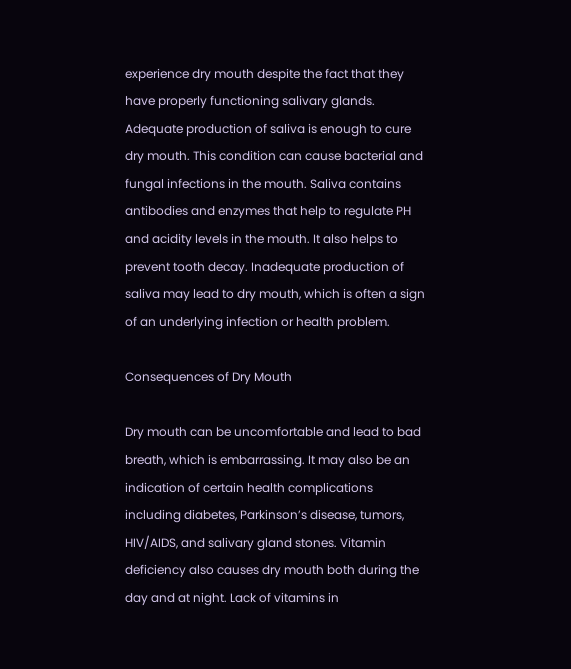experience dry mouth despite the fact that they have properly functioning salivary glands. Adequate production of saliva is enough to cure dry mouth. This condition can cause bacterial and fungal infections in the mouth. Saliva contains antibodies and enzymes that help to regulate PH and acidity levels in the mouth. It also helps to prevent tooth decay. Inadequate production of saliva may lead to dry mouth, which is often a sign of an underlying infection or health problem.

Consequences of Dry Mouth

Dry mouth can be uncomfortable and lead to bad breath, which is embarrassing. It may also be an indication of certain health complications including diabetes, Parkinson’s disease, tumors, HIV/AIDS, and salivary gland stones. Vitamin deficiency also causes dry mouth both during the day and at night. Lack of vitamins in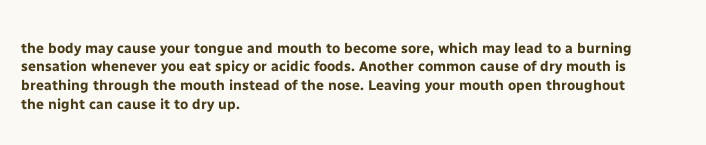the body may cause your tongue and mouth to become sore, which may lead to a burning sensation whenever you eat spicy or acidic foods. Another common cause of dry mouth is breathing through the mouth instead of the nose. Leaving your mouth open throughout the night can cause it to dry up.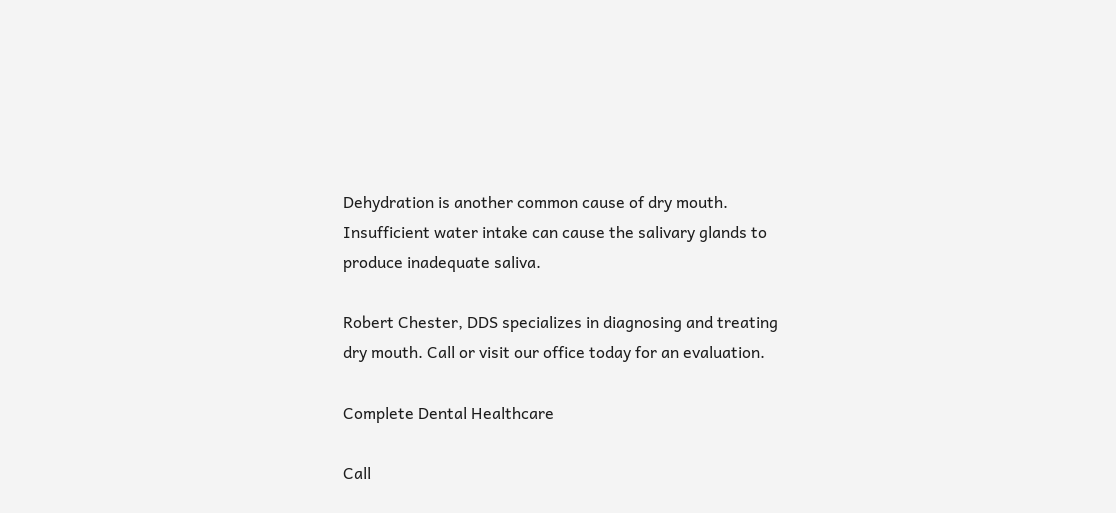Dehydration is another common cause of dry mouth. Insufficient water intake can cause the salivary glands to produce inadequate saliva.

Robert Chester, DDS specializes in diagnosing and treating dry mouth. Call or visit our office today for an evaluation.

Complete Dental Healthcare

Call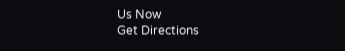Us Now
Get Directions